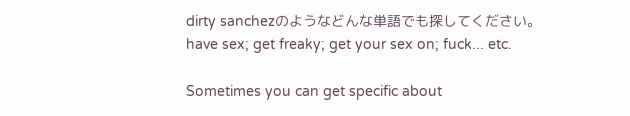dirty sanchezのようなどんな単語でも探してください。
have sex; get freaky; get your sex on; fuck... etc.

Sometimes you can get specific about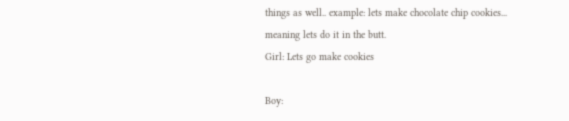things as well.. example: lets make chocolate chip cookies... meaning lets do it in the butt.
Girl: Lets go make cookies

Boy: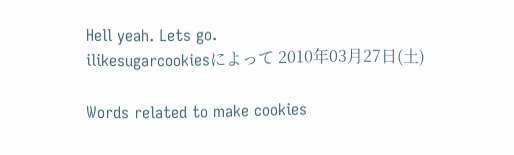Hell yeah. Lets go.
ilikesugarcookiesによって 2010年03月27日(土)

Words related to make cookies